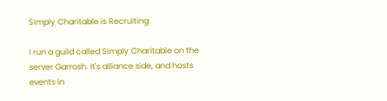Simply Charitable is Recruiting

I run a guild called Simply Charitable on the server Garrosh. It's alliance side, and hosts events in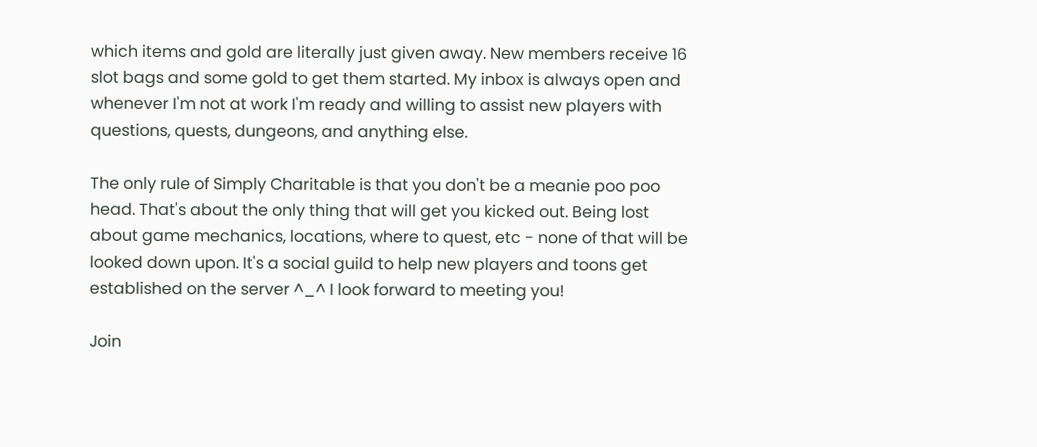which items and gold are literally just given away. New members receive 16 slot bags and some gold to get them started. My inbox is always open and whenever I'm not at work I'm ready and willing to assist new players with questions, quests, dungeons, and anything else.

The only rule of Simply Charitable is that you don't be a meanie poo poo head. That's about the only thing that will get you kicked out. Being lost about game mechanics, locations, where to quest, etc - none of that will be looked down upon. It's a social guild to help new players and toons get established on the server ^_^ I look forward to meeting you!

Join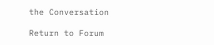the Conversation

Return to Forum